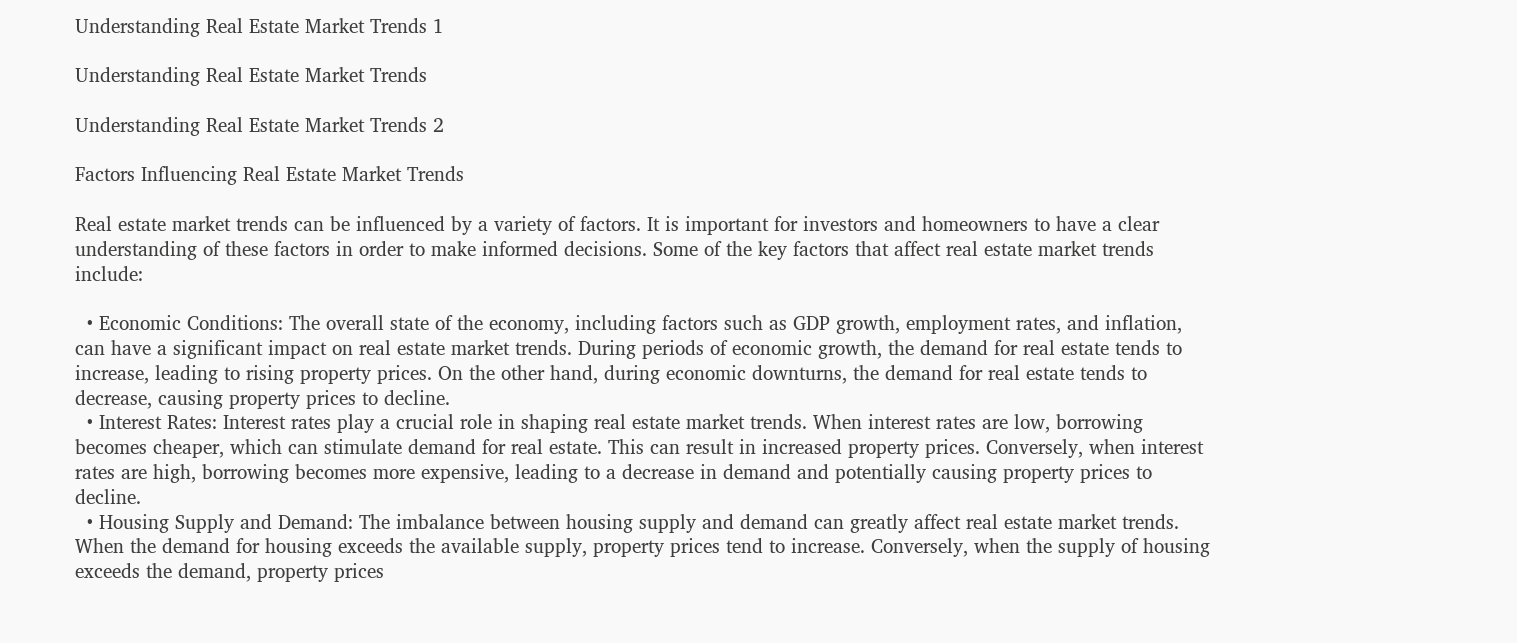Understanding Real Estate Market Trends 1

Understanding Real Estate Market Trends

Understanding Real Estate Market Trends 2

Factors Influencing Real Estate Market Trends

Real estate market trends can be influenced by a variety of factors. It is important for investors and homeowners to have a clear understanding of these factors in order to make informed decisions. Some of the key factors that affect real estate market trends include:

  • Economic Conditions: The overall state of the economy, including factors such as GDP growth, employment rates, and inflation, can have a significant impact on real estate market trends. During periods of economic growth, the demand for real estate tends to increase, leading to rising property prices. On the other hand, during economic downturns, the demand for real estate tends to decrease, causing property prices to decline.
  • Interest Rates: Interest rates play a crucial role in shaping real estate market trends. When interest rates are low, borrowing becomes cheaper, which can stimulate demand for real estate. This can result in increased property prices. Conversely, when interest rates are high, borrowing becomes more expensive, leading to a decrease in demand and potentially causing property prices to decline.
  • Housing Supply and Demand: The imbalance between housing supply and demand can greatly affect real estate market trends. When the demand for housing exceeds the available supply, property prices tend to increase. Conversely, when the supply of housing exceeds the demand, property prices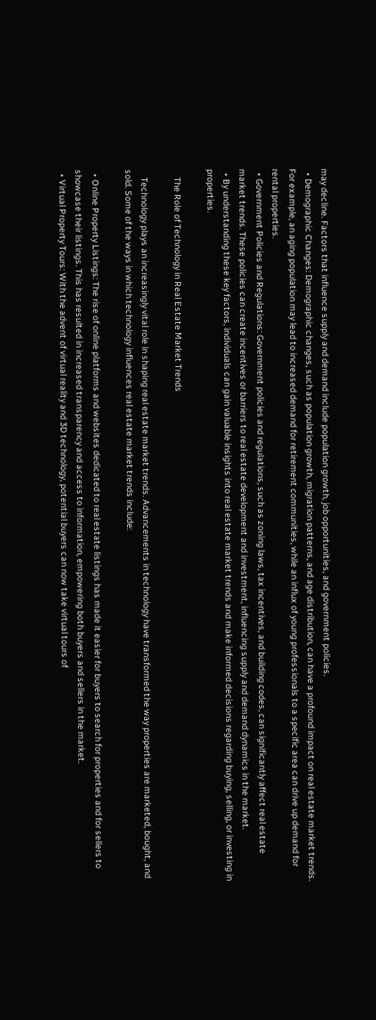may decline. Factors that influence supply and demand include population growth, job opportunities, and government policies.
  • Demographic Changes: Demographic changes, such as population growth, migration patterns, and age distribution, can have a profound impact on real estate market trends. For example, an aging population may lead to increased demand for retirement communities, while an influx of young professionals to a specific area can drive up demand for rental properties.
  • Government Policies and Regulations: Government policies and regulations, such as zoning laws, tax incentives, and building codes, can significantly affect real estate market trends. These policies can create incentives or barriers to real estate development and investment, influencing supply and demand dynamics in the market.
  • By understanding these key factors, individuals can gain valuable insights into real estate market trends and make informed decisions regarding buying, selling, or investing in properties.

    The Role of Technology in Real Estate Market Trends

    Technology plays an increasingly vital role in shaping real estate market trends. Advancements in technology have transformed the way properties are marketed, bought, and sold. Some of the ways in which technology influences real estate market trends include:

  • Online Property Listings: The rise of online platforms and websites dedicated to real estate listings has made it easier for buyers to search for properties and for sellers to showcase their listings. This has resulted in increased transparency and access to information, empowering both buyers and sellers in the market.
  • Virtual Property Tours: With the advent of virtual reality and 3D technology, potential buyers can now take virtual tours of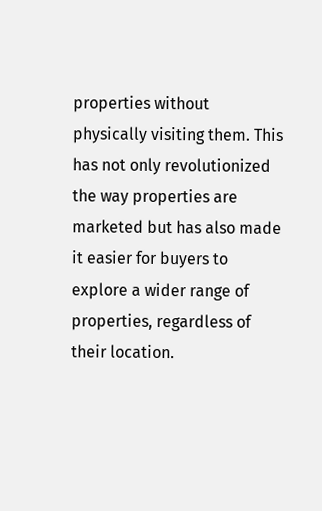properties without physically visiting them. This has not only revolutionized the way properties are marketed but has also made it easier for buyers to explore a wider range of properties, regardless of their location.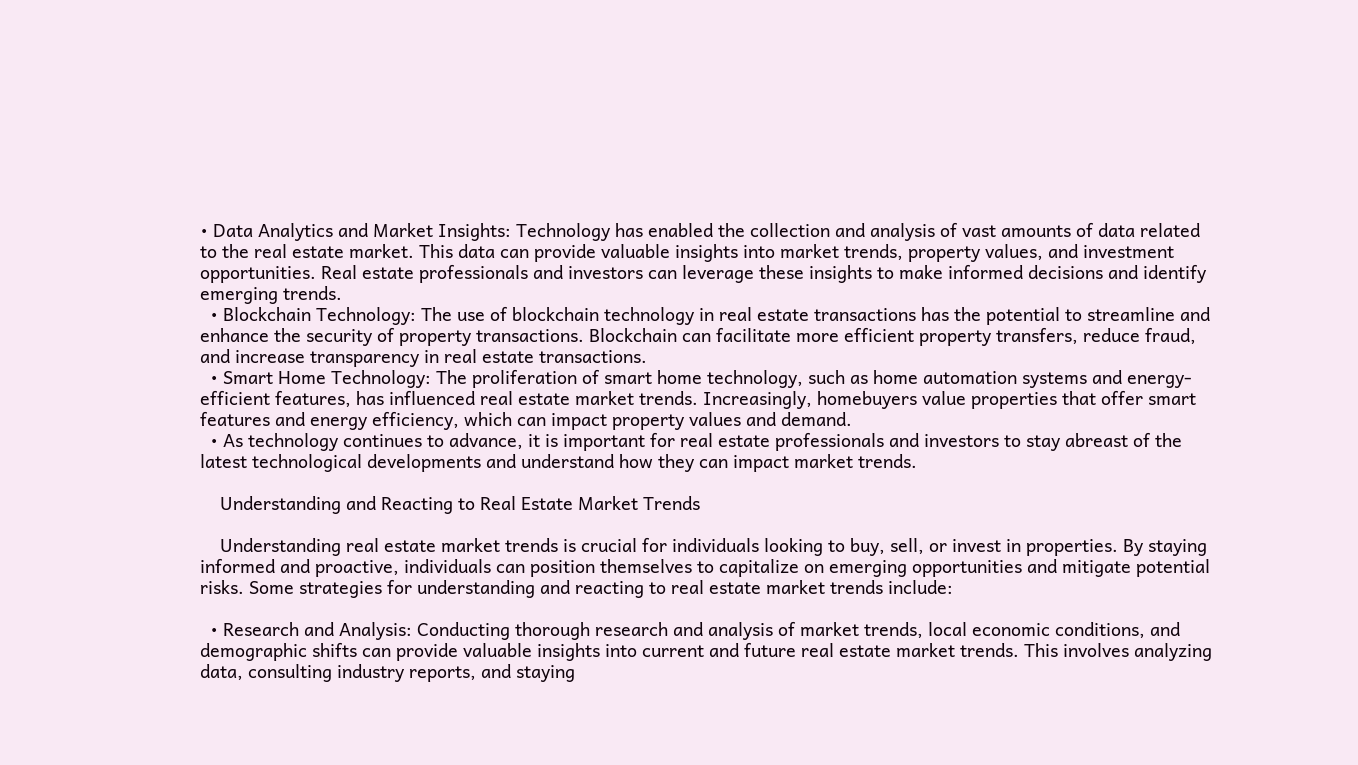• Data Analytics and Market Insights: Technology has enabled the collection and analysis of vast amounts of data related to the real estate market. This data can provide valuable insights into market trends, property values, and investment opportunities. Real estate professionals and investors can leverage these insights to make informed decisions and identify emerging trends.
  • Blockchain Technology: The use of blockchain technology in real estate transactions has the potential to streamline and enhance the security of property transactions. Blockchain can facilitate more efficient property transfers, reduce fraud, and increase transparency in real estate transactions.
  • Smart Home Technology: The proliferation of smart home technology, such as home automation systems and energy-efficient features, has influenced real estate market trends. Increasingly, homebuyers value properties that offer smart features and energy efficiency, which can impact property values and demand.
  • As technology continues to advance, it is important for real estate professionals and investors to stay abreast of the latest technological developments and understand how they can impact market trends.

    Understanding and Reacting to Real Estate Market Trends

    Understanding real estate market trends is crucial for individuals looking to buy, sell, or invest in properties. By staying informed and proactive, individuals can position themselves to capitalize on emerging opportunities and mitigate potential risks. Some strategies for understanding and reacting to real estate market trends include:

  • Research and Analysis: Conducting thorough research and analysis of market trends, local economic conditions, and demographic shifts can provide valuable insights into current and future real estate market trends. This involves analyzing data, consulting industry reports, and staying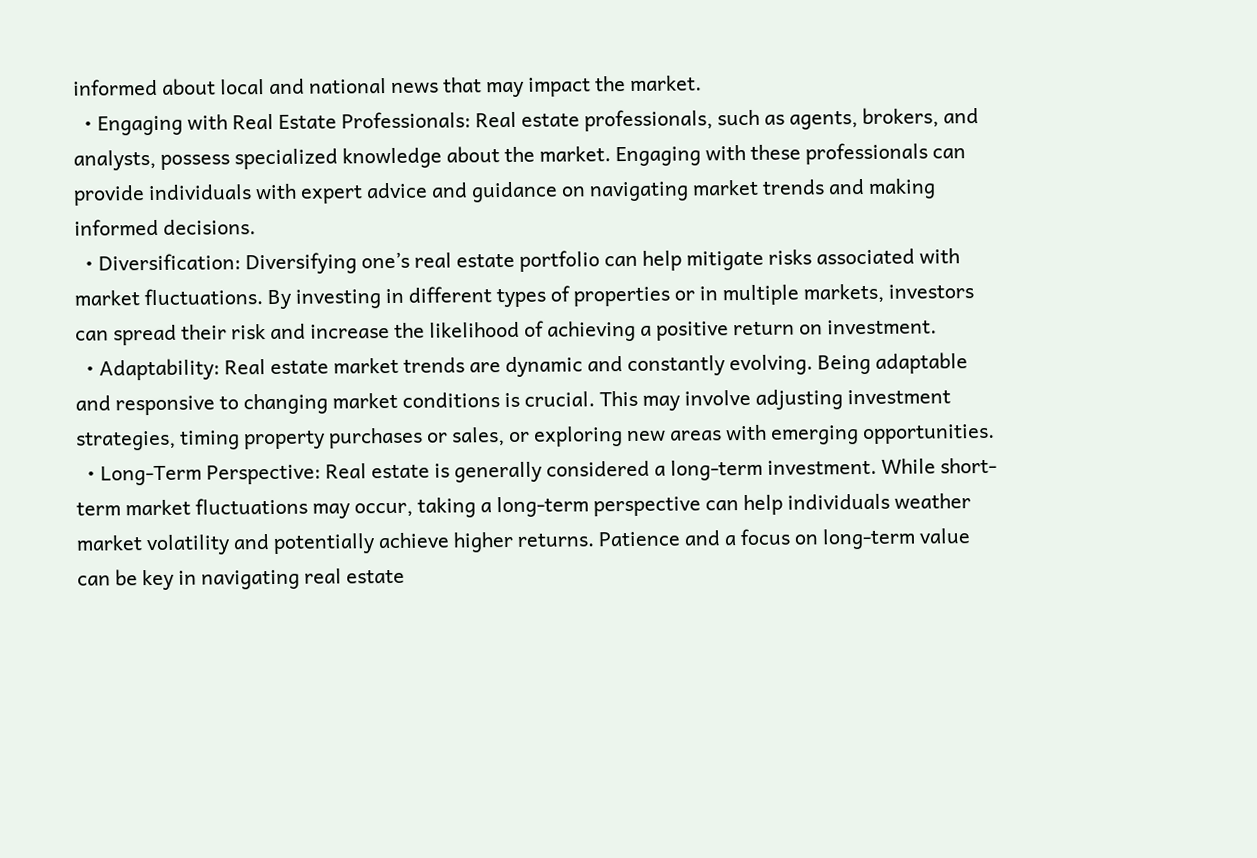informed about local and national news that may impact the market.
  • Engaging with Real Estate Professionals: Real estate professionals, such as agents, brokers, and analysts, possess specialized knowledge about the market. Engaging with these professionals can provide individuals with expert advice and guidance on navigating market trends and making informed decisions.
  • Diversification: Diversifying one’s real estate portfolio can help mitigate risks associated with market fluctuations. By investing in different types of properties or in multiple markets, investors can spread their risk and increase the likelihood of achieving a positive return on investment.
  • Adaptability: Real estate market trends are dynamic and constantly evolving. Being adaptable and responsive to changing market conditions is crucial. This may involve adjusting investment strategies, timing property purchases or sales, or exploring new areas with emerging opportunities.
  • Long-Term Perspective: Real estate is generally considered a long-term investment. While short-term market fluctuations may occur, taking a long-term perspective can help individuals weather market volatility and potentially achieve higher returns. Patience and a focus on long-term value can be key in navigating real estate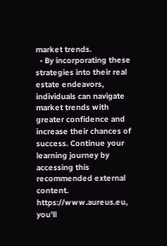market trends.
  • By incorporating these strategies into their real estate endeavors, individuals can navigate market trends with greater confidence and increase their chances of success. Continue your learning journey by accessing this recommended external content. https://www.aureus.eu, you’ll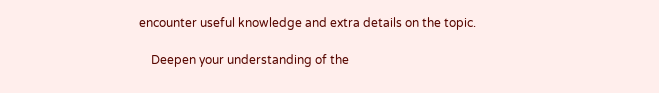encounter useful knowledge and extra details on the topic.

    Deepen your understanding of the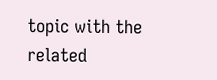topic with the related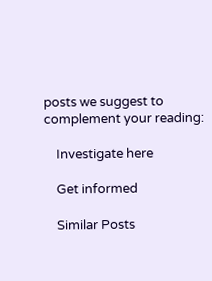posts we suggest to complement your reading:

    Investigate here

    Get informed

    Similar Posts